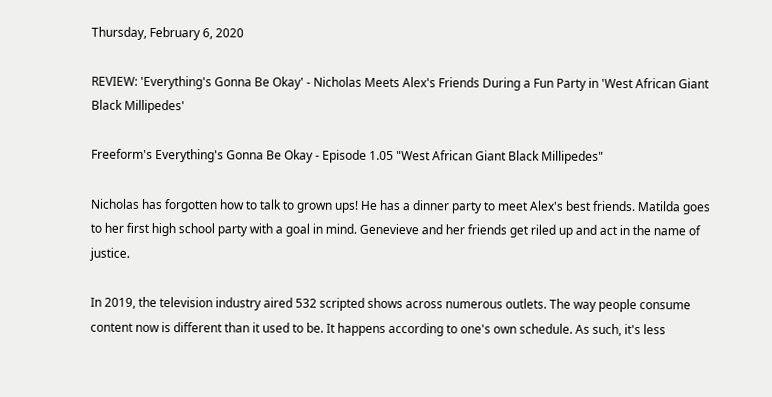Thursday, February 6, 2020

REVIEW: 'Everything's Gonna Be Okay' - Nicholas Meets Alex's Friends During a Fun Party in 'West African Giant Black Millipedes'

Freeform's Everything's Gonna Be Okay - Episode 1.05 "West African Giant Black Millipedes"

Nicholas has forgotten how to talk to grown ups! He has a dinner party to meet Alex's best friends. Matilda goes to her first high school party with a goal in mind. Genevieve and her friends get riled up and act in the name of justice.

In 2019, the television industry aired 532 scripted shows across numerous outlets. The way people consume content now is different than it used to be. It happens according to one's own schedule. As such, it's less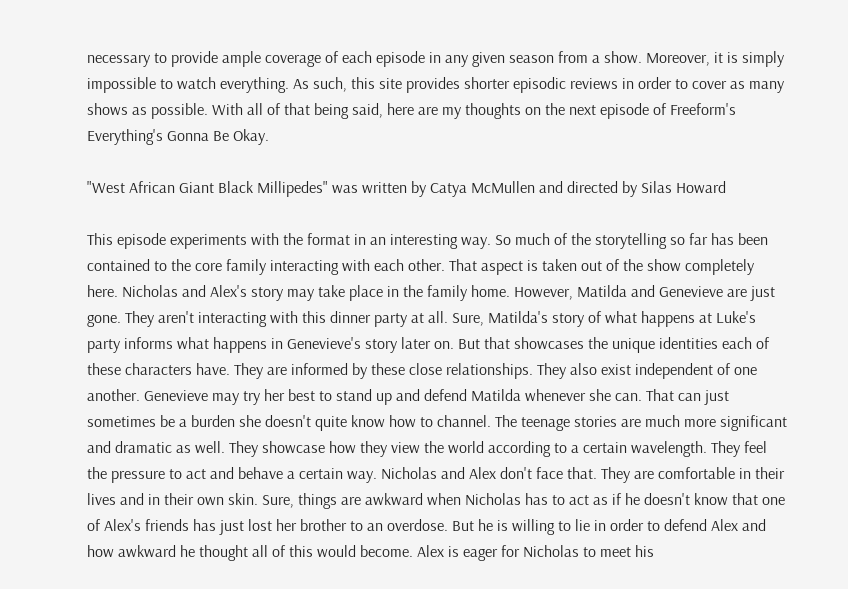necessary to provide ample coverage of each episode in any given season from a show. Moreover, it is simply impossible to watch everything. As such, this site provides shorter episodic reviews in order to cover as many shows as possible. With all of that being said, here are my thoughts on the next episode of Freeform's Everything's Gonna Be Okay.

"West African Giant Black Millipedes" was written by Catya McMullen and directed by Silas Howard

This episode experiments with the format in an interesting way. So much of the storytelling so far has been contained to the core family interacting with each other. That aspect is taken out of the show completely here. Nicholas and Alex's story may take place in the family home. However, Matilda and Genevieve are just gone. They aren't interacting with this dinner party at all. Sure, Matilda's story of what happens at Luke's party informs what happens in Genevieve's story later on. But that showcases the unique identities each of these characters have. They are informed by these close relationships. They also exist independent of one another. Genevieve may try her best to stand up and defend Matilda whenever she can. That can just sometimes be a burden she doesn't quite know how to channel. The teenage stories are much more significant and dramatic as well. They showcase how they view the world according to a certain wavelength. They feel the pressure to act and behave a certain way. Nicholas and Alex don't face that. They are comfortable in their lives and in their own skin. Sure, things are awkward when Nicholas has to act as if he doesn't know that one of Alex's friends has just lost her brother to an overdose. But he is willing to lie in order to defend Alex and how awkward he thought all of this would become. Alex is eager for Nicholas to meet his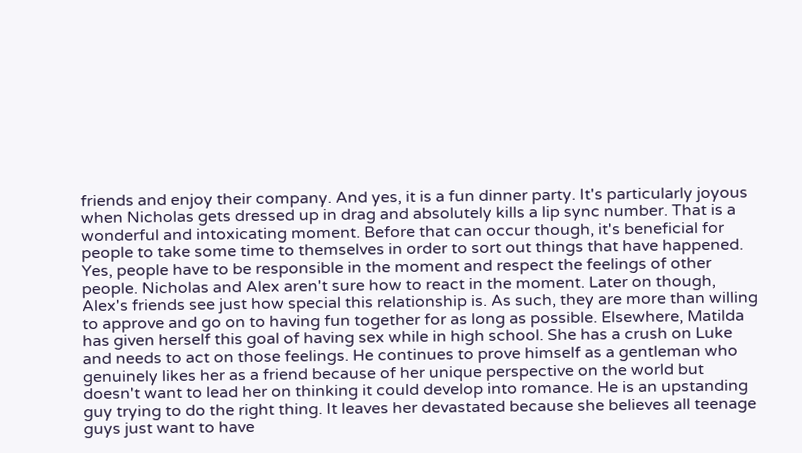friends and enjoy their company. And yes, it is a fun dinner party. It's particularly joyous when Nicholas gets dressed up in drag and absolutely kills a lip sync number. That is a wonderful and intoxicating moment. Before that can occur though, it's beneficial for people to take some time to themselves in order to sort out things that have happened. Yes, people have to be responsible in the moment and respect the feelings of other people. Nicholas and Alex aren't sure how to react in the moment. Later on though, Alex's friends see just how special this relationship is. As such, they are more than willing to approve and go on to having fun together for as long as possible. Elsewhere, Matilda has given herself this goal of having sex while in high school. She has a crush on Luke and needs to act on those feelings. He continues to prove himself as a gentleman who genuinely likes her as a friend because of her unique perspective on the world but doesn't want to lead her on thinking it could develop into romance. He is an upstanding guy trying to do the right thing. It leaves her devastated because she believes all teenage guys just want to have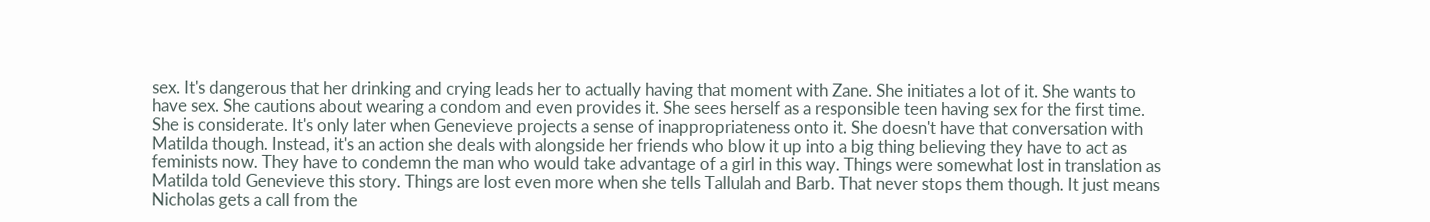sex. It's dangerous that her drinking and crying leads her to actually having that moment with Zane. She initiates a lot of it. She wants to have sex. She cautions about wearing a condom and even provides it. She sees herself as a responsible teen having sex for the first time. She is considerate. It's only later when Genevieve projects a sense of inappropriateness onto it. She doesn't have that conversation with Matilda though. Instead, it's an action she deals with alongside her friends who blow it up into a big thing believing they have to act as feminists now. They have to condemn the man who would take advantage of a girl in this way. Things were somewhat lost in translation as Matilda told Genevieve this story. Things are lost even more when she tells Tallulah and Barb. That never stops them though. It just means Nicholas gets a call from the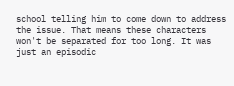school telling him to come down to address the issue. That means these characters won't be separated for too long. It was just an episodic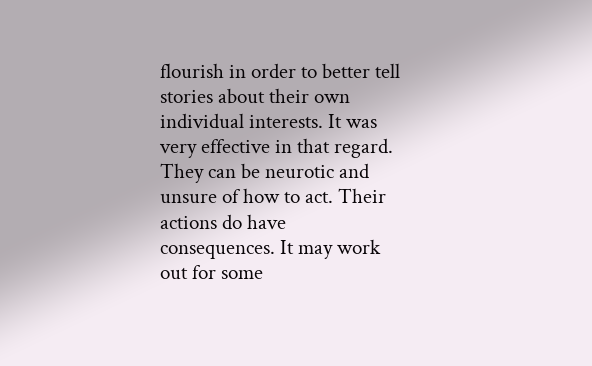flourish in order to better tell stories about their own individual interests. It was very effective in that regard. They can be neurotic and unsure of how to act. Their actions do have consequences. It may work out for some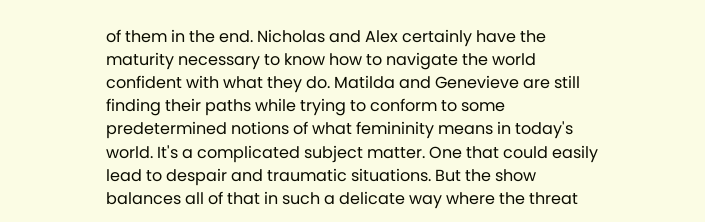of them in the end. Nicholas and Alex certainly have the maturity necessary to know how to navigate the world confident with what they do. Matilda and Genevieve are still finding their paths while trying to conform to some predetermined notions of what femininity means in today's world. It's a complicated subject matter. One that could easily lead to despair and traumatic situations. But the show balances all of that in such a delicate way where the threat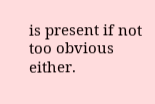is present if not too obvious either.